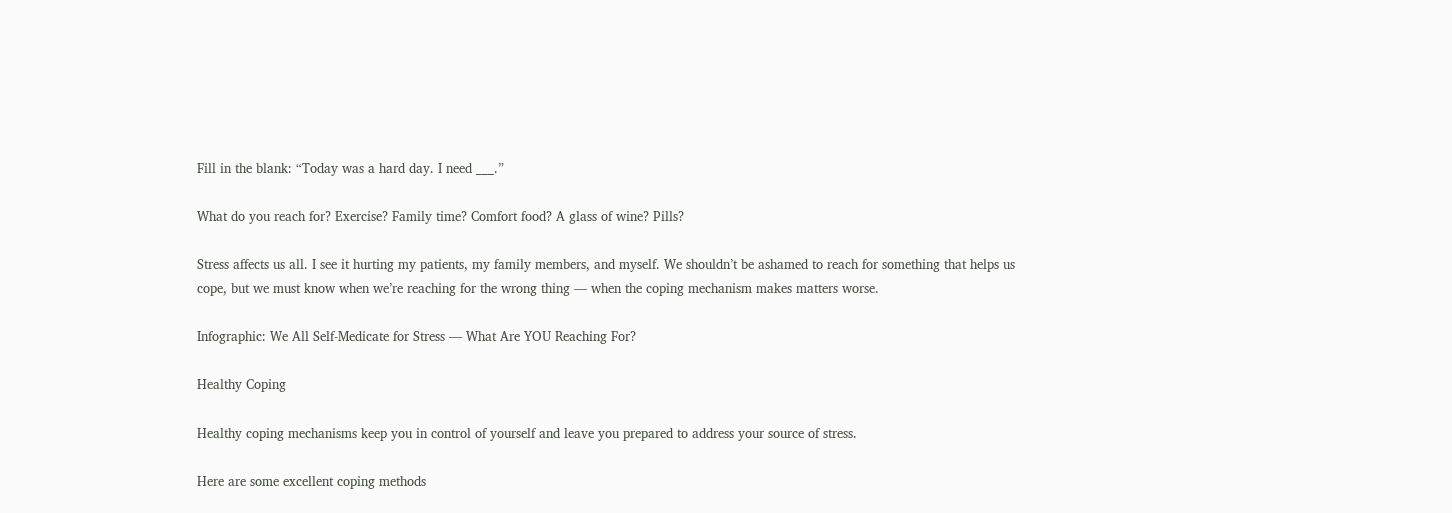Fill in the blank: “Today was a hard day. I need ___.”

What do you reach for? Exercise? Family time? Comfort food? A glass of wine? Pills?

Stress affects us all. I see it hurting my patients, my family members, and myself. We shouldn’t be ashamed to reach for something that helps us cope, but we must know when we’re reaching for the wrong thing — when the coping mechanism makes matters worse.

Infographic: We All Self-Medicate for Stress — What Are YOU Reaching For?

Healthy Coping

Healthy coping mechanisms keep you in control of yourself and leave you prepared to address your source of stress.

Here are some excellent coping methods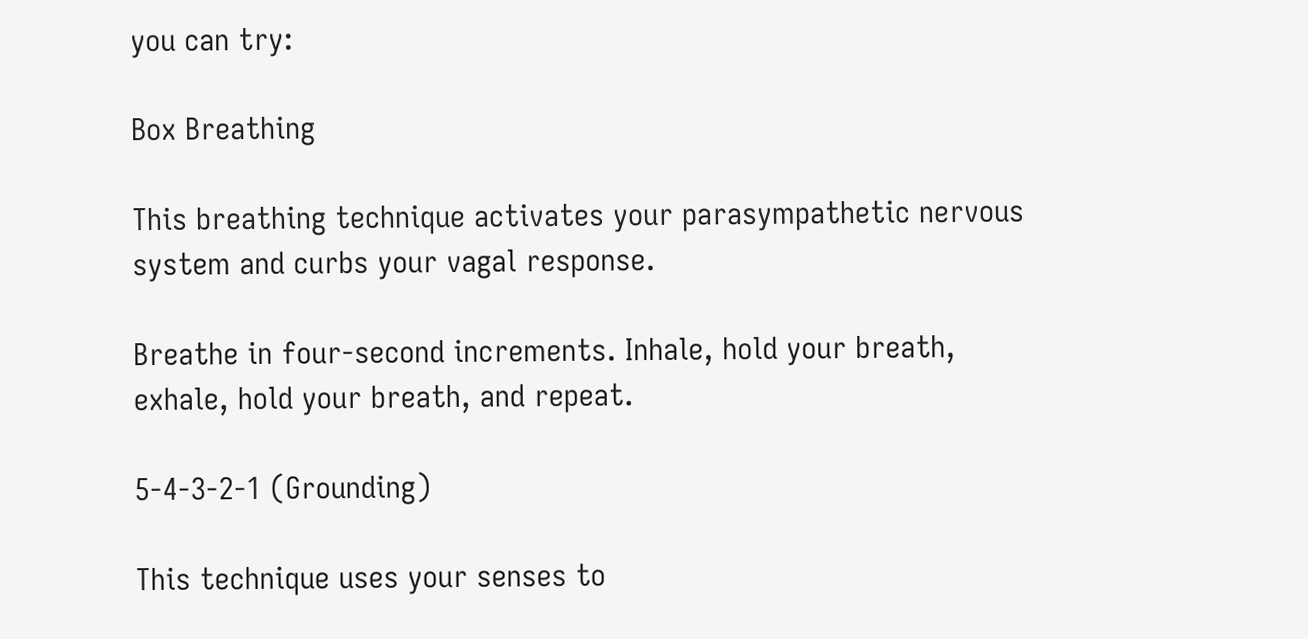you can try:

Box Breathing

This breathing technique activates your parasympathetic nervous system and curbs your vagal response.

Breathe in four-second increments. Inhale, hold your breath, exhale, hold your breath, and repeat.

5-4-3-2-1 (Grounding)

This technique uses your senses to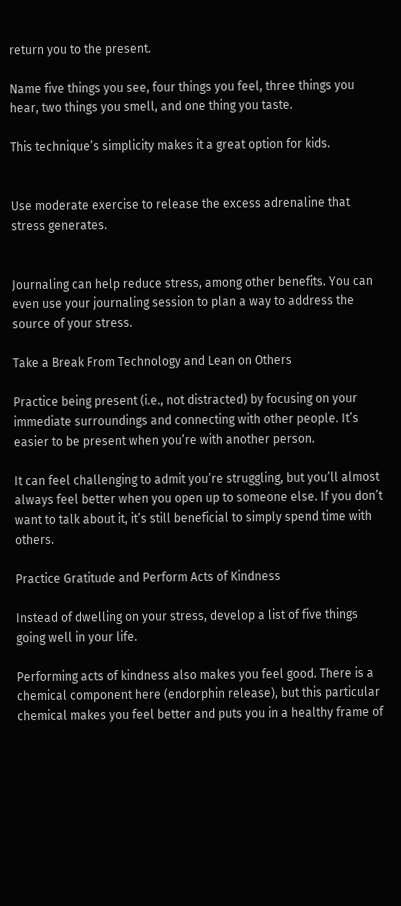return you to the present.

Name five things you see, four things you feel, three things you hear, two things you smell, and one thing you taste.

This technique’s simplicity makes it a great option for kids.


Use moderate exercise to release the excess adrenaline that stress generates.


Journaling can help reduce stress, among other benefits. You can even use your journaling session to plan a way to address the source of your stress.

Take a Break From Technology and Lean on Others

Practice being present (i.e., not distracted) by focusing on your immediate surroundings and connecting with other people. It’s easier to be present when you’re with another person.

It can feel challenging to admit you’re struggling, but you’ll almost always feel better when you open up to someone else. If you don’t want to talk about it, it’s still beneficial to simply spend time with others.

Practice Gratitude and Perform Acts of Kindness

Instead of dwelling on your stress, develop a list of five things going well in your life.

Performing acts of kindness also makes you feel good. There is a chemical component here (endorphin release), but this particular chemical makes you feel better and puts you in a healthy frame of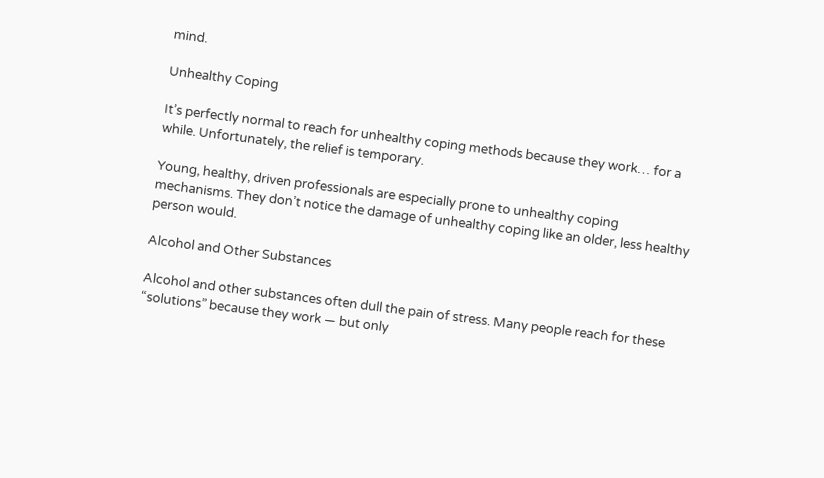mind.

Unhealthy Coping

It’s perfectly normal to reach for unhealthy coping methods because they work… for a while. Unfortunately, the relief is temporary.

Young, healthy, driven professionals are especially prone to unhealthy coping mechanisms. They don’t notice the damage of unhealthy coping like an older, less healthy person would.

Alcohol and Other Substances

Alcohol and other substances often dull the pain of stress. Many people reach for these “solutions” because they work — but only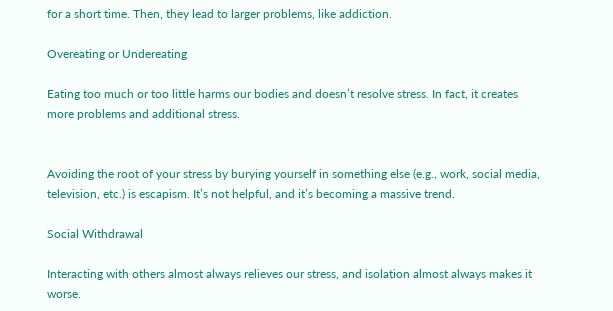for a short time. Then, they lead to larger problems, like addiction.

Overeating or Undereating

Eating too much or too little harms our bodies and doesn’t resolve stress. In fact, it creates more problems and additional stress.


Avoiding the root of your stress by burying yourself in something else (e.g., work, social media, television, etc.) is escapism. It’s not helpful, and it’s becoming a massive trend.

Social Withdrawal

Interacting with others almost always relieves our stress, and isolation almost always makes it worse.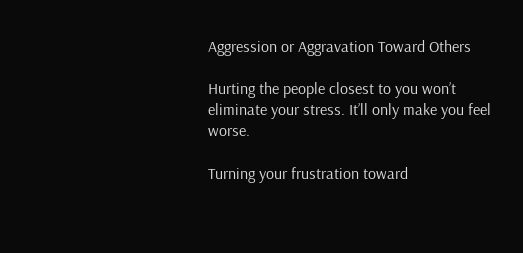Aggression or Aggravation Toward Others

Hurting the people closest to you won’t eliminate your stress. It’ll only make you feel worse.

Turning your frustration toward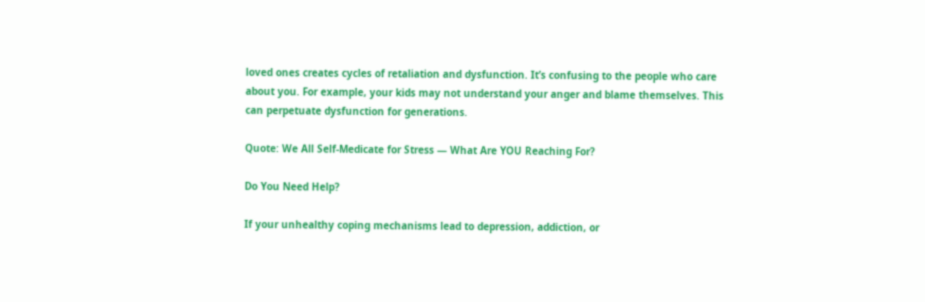loved ones creates cycles of retaliation and dysfunction. It’s confusing to the people who care about you. For example, your kids may not understand your anger and blame themselves. This can perpetuate dysfunction for generations.

Quote: We All Self-Medicate for Stress — What Are YOU Reaching For?

Do You Need Help?

If your unhealthy coping mechanisms lead to depression, addiction, or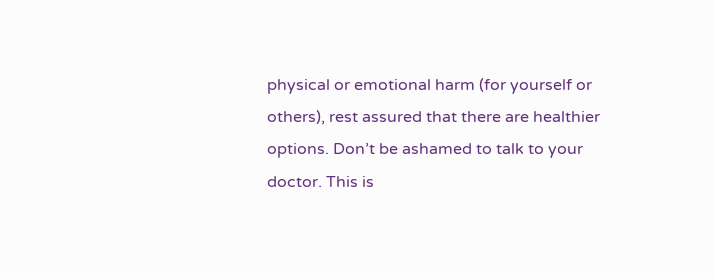physical or emotional harm (for yourself or others), rest assured that there are healthier options. Don’t be ashamed to talk to your doctor. This is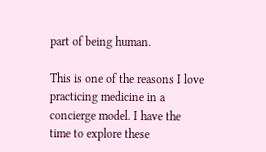part of being human.

This is one of the reasons I love practicing medicine in a concierge model. I have the time to explore these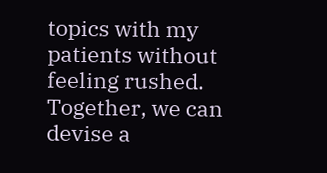topics with my patients without feeling rushed. Together, we can devise a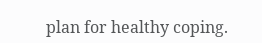plan for healthy coping.